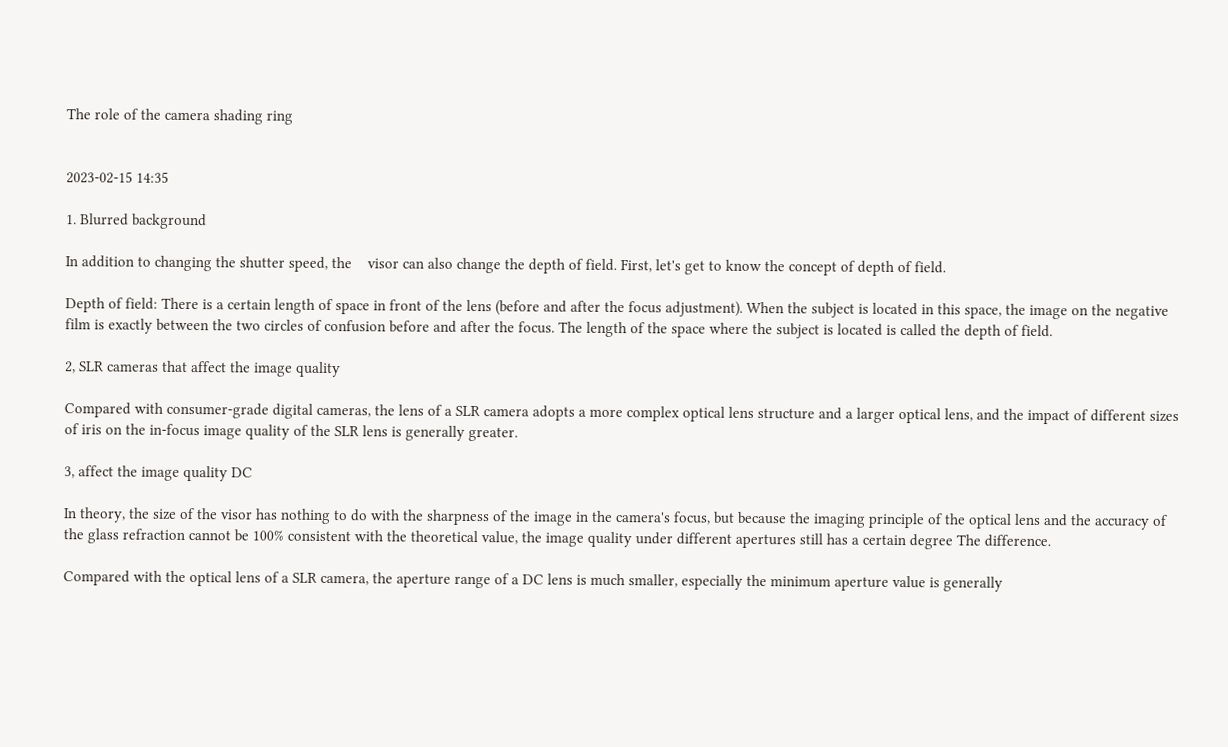The role of the camera shading ring


2023-02-15 14:35

1. Blurred background

In addition to changing the shutter speed, the    visor can also change the depth of field. First, let's get to know the concept of depth of field.

Depth of field: There is a certain length of space in front of the lens (before and after the focus adjustment). When the subject is located in this space, the image on the negative film is exactly between the two circles of confusion before and after the focus. The length of the space where the subject is located is called the depth of field.

2, SLR cameras that affect the image quality

Compared with consumer-grade digital cameras, the lens of a SLR camera adopts a more complex optical lens structure and a larger optical lens, and the impact of different sizes of iris on the in-focus image quality of the SLR lens is generally greater.

3, affect the image quality DC

In theory, the size of the visor has nothing to do with the sharpness of the image in the camera's focus, but because the imaging principle of the optical lens and the accuracy of the glass refraction cannot be 100% consistent with the theoretical value, the image quality under different apertures still has a certain degree The difference.

Compared with the optical lens of a SLR camera, the aperture range of a DC lens is much smaller, especially the minimum aperture value is generally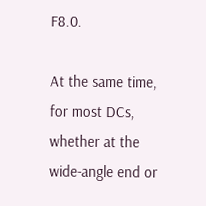F8.0.

At the same time, for most DCs, whether at the wide-angle end or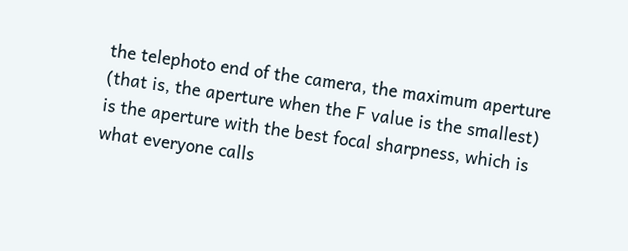the telephoto end of the camera, the maximum aperture (that is, the aperture when the F value is the smallest) is the aperture with the best focal sharpness, which is what everyone calls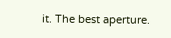it. The best aperture.